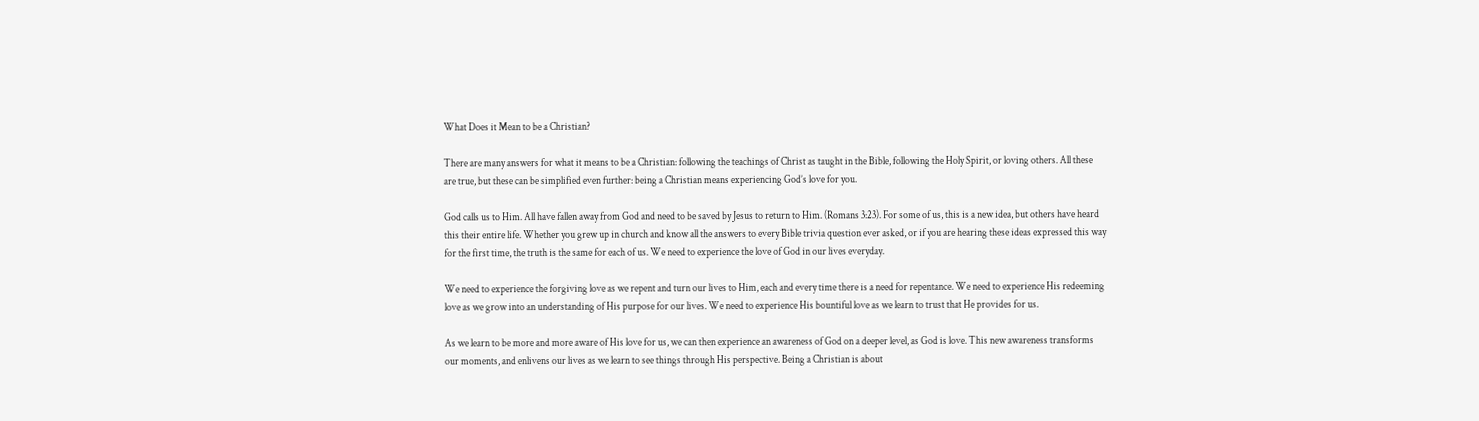What Does it Mean to be a Christian?

There are many answers for what it means to be a Christian: following the teachings of Christ as taught in the Bible, following the Holy Spirit, or loving others. All these are true, but these can be simplified even further: being a Christian means experiencing God’s love for you.

God calls us to Him. All have fallen away from God and need to be saved by Jesus to return to Him. (Romans 3:23). For some of us, this is a new idea, but others have heard this their entire life. Whether you grew up in church and know all the answers to every Bible trivia question ever asked, or if you are hearing these ideas expressed this way for the first time, the truth is the same for each of us. We need to experience the love of God in our lives everyday.

We need to experience the forgiving love as we repent and turn our lives to Him, each and every time there is a need for repentance. We need to experience His redeeming love as we grow into an understanding of His purpose for our lives. We need to experience His bountiful love as we learn to trust that He provides for us.

As we learn to be more and more aware of His love for us, we can then experience an awareness of God on a deeper level, as God is love. This new awareness transforms our moments, and enlivens our lives as we learn to see things through His perspective. Being a Christian is about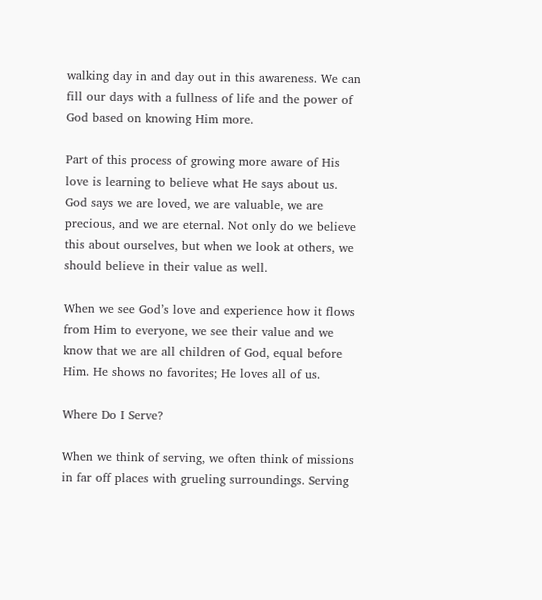walking day in and day out in this awareness. We can fill our days with a fullness of life and the power of God based on knowing Him more.

Part of this process of growing more aware of His love is learning to believe what He says about us. God says we are loved, we are valuable, we are precious, and we are eternal. Not only do we believe this about ourselves, but when we look at others, we should believe in their value as well.

When we see God’s love and experience how it flows from Him to everyone, we see their value and we know that we are all children of God, equal before Him. He shows no favorites; He loves all of us.

Where Do I Serve?

When we think of serving, we often think of missions in far off places with grueling surroundings. Serving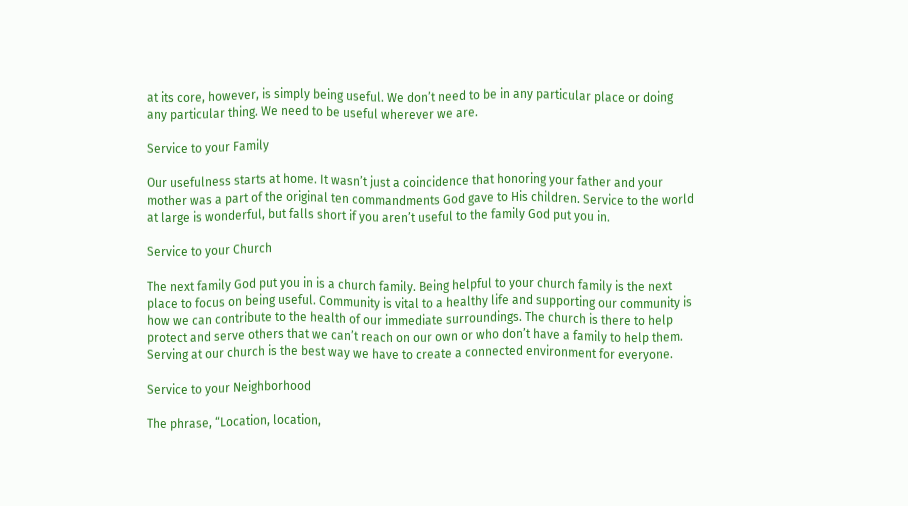at its core, however, is simply being useful. We don’t need to be in any particular place or doing any particular thing. We need to be useful wherever we are.

Service to your Family

Our usefulness starts at home. It wasn’t just a coincidence that honoring your father and your mother was a part of the original ten commandments God gave to His children. Service to the world at large is wonderful, but falls short if you aren’t useful to the family God put you in.

Service to your Church

The next family God put you in is a church family. Being helpful to your church family is the next place to focus on being useful. Community is vital to a healthy life and supporting our community is how we can contribute to the health of our immediate surroundings. The church is there to help protect and serve others that we can’t reach on our own or who don’t have a family to help them. Serving at our church is the best way we have to create a connected environment for everyone.

Service to your Neighborhood

The phrase, “Location, location,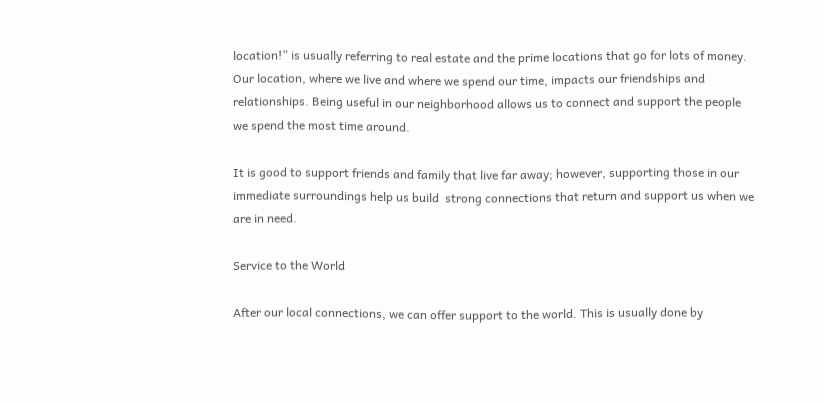location!” is usually referring to real estate and the prime locations that go for lots of money. Our location, where we live and where we spend our time, impacts our friendships and relationships. Being useful in our neighborhood allows us to connect and support the people we spend the most time around.

It is good to support friends and family that live far away; however, supporting those in our immediate surroundings help us build  strong connections that return and support us when we are in need.

Service to the World

After our local connections, we can offer support to the world. This is usually done by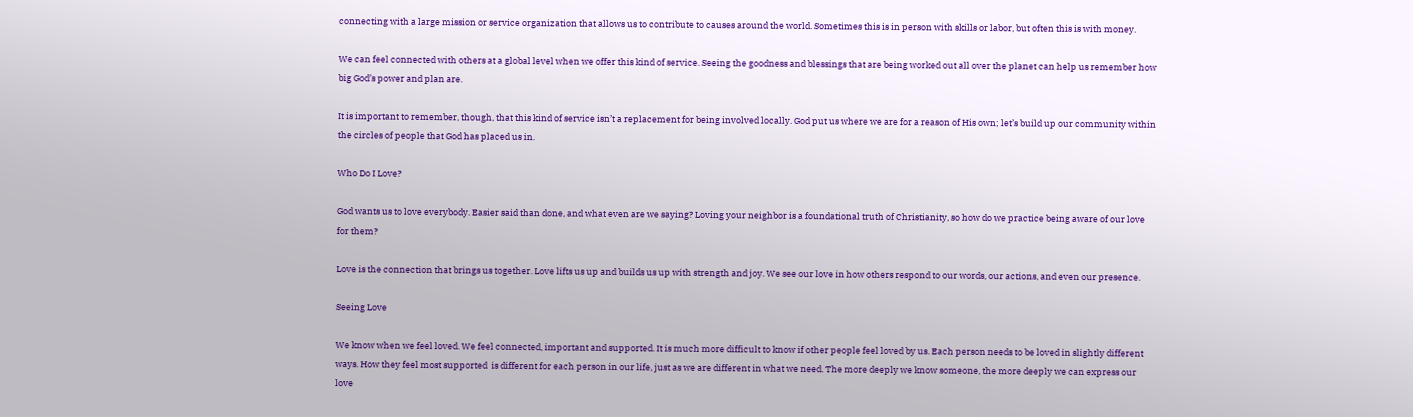connecting with a large mission or service organization that allows us to contribute to causes around the world. Sometimes this is in person with skills or labor, but often this is with money.

We can feel connected with others at a global level when we offer this kind of service. Seeing the goodness and blessings that are being worked out all over the planet can help us remember how big God’s power and plan are.

It is important to remember, though, that this kind of service isn’t a replacement for being involved locally. God put us where we are for a reason of His own; let’s build up our community within the circles of people that God has placed us in.

Who Do I Love?

God wants us to love everybody. Easier said than done, and what even are we saying? Loving your neighbor is a foundational truth of Christianity, so how do we practice being aware of our love for them?

Love is the connection that brings us together. Love lifts us up and builds us up with strength and joy. We see our love in how others respond to our words, our actions, and even our presence.

Seeing Love

We know when we feel loved. We feel connected, important and supported. It is much more difficult to know if other people feel loved by us. Each person needs to be loved in slightly different ways. How they feel most supported  is different for each person in our life, just as we are different in what we need. The more deeply we know someone, the more deeply we can express our love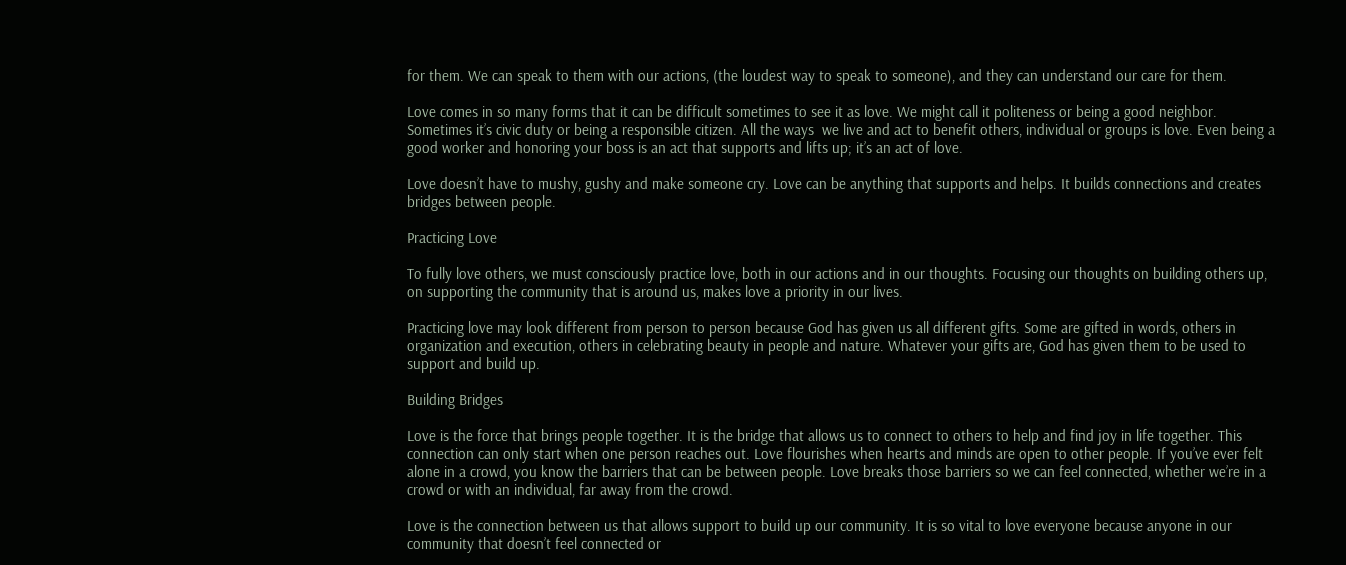for them. We can speak to them with our actions, (the loudest way to speak to someone), and they can understand our care for them.

Love comes in so many forms that it can be difficult sometimes to see it as love. We might call it politeness or being a good neighbor. Sometimes it’s civic duty or being a responsible citizen. All the ways  we live and act to benefit others, individual or groups is love. Even being a good worker and honoring your boss is an act that supports and lifts up; it’s an act of love.

Love doesn’t have to mushy, gushy and make someone cry. Love can be anything that supports and helps. It builds connections and creates bridges between people.

Practicing Love

To fully love others, we must consciously practice love, both in our actions and in our thoughts. Focusing our thoughts on building others up, on supporting the community that is around us, makes love a priority in our lives.

Practicing love may look different from person to person because God has given us all different gifts. Some are gifted in words, others in organization and execution, others in celebrating beauty in people and nature. Whatever your gifts are, God has given them to be used to support and build up.

Building Bridges

Love is the force that brings people together. It is the bridge that allows us to connect to others to help and find joy in life together. This connection can only start when one person reaches out. Love flourishes when hearts and minds are open to other people. If you’ve ever felt alone in a crowd, you know the barriers that can be between people. Love breaks those barriers so we can feel connected, whether we’re in a crowd or with an individual, far away from the crowd.

Love is the connection between us that allows support to build up our community. It is so vital to love everyone because anyone in our community that doesn’t feel connected or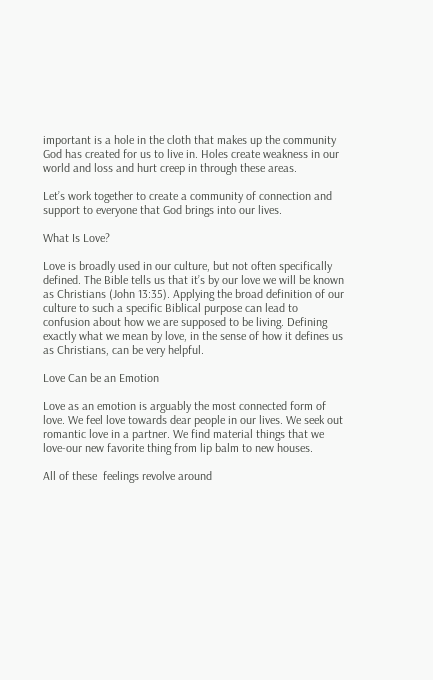important is a hole in the cloth that makes up the community God has created for us to live in. Holes create weakness in our world and loss and hurt creep in through these areas.

Let’s work together to create a community of connection and support to everyone that God brings into our lives.

What Is Love?

Love is broadly used in our culture, but not often specifically defined. The Bible tells us that it’s by our love we will be known as Christians (John 13:35). Applying the broad definition of our culture to such a specific Biblical purpose can lead to confusion about how we are supposed to be living. Defining exactly what we mean by love, in the sense of how it defines us as Christians, can be very helpful.

Love Can be an Emotion

Love as an emotion is arguably the most connected form of love. We feel love towards dear people in our lives. We seek out romantic love in a partner. We find material things that we love-our new favorite thing from lip balm to new houses.

All of these  feelings revolve around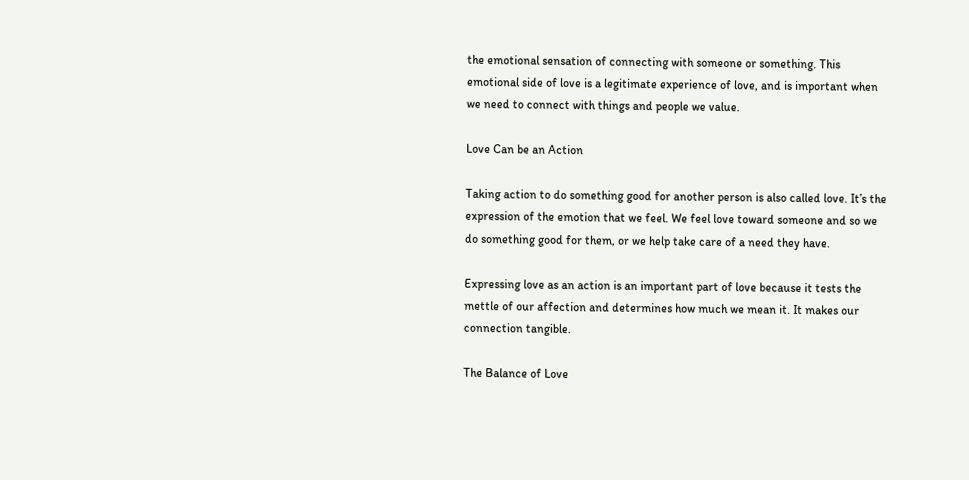the emotional sensation of connecting with someone or something. This emotional side of love is a legitimate experience of love, and is important when we need to connect with things and people we value.

Love Can be an Action

Taking action to do something good for another person is also called love. It’s the expression of the emotion that we feel. We feel love toward someone and so we do something good for them, or we help take care of a need they have.

Expressing love as an action is an important part of love because it tests the mettle of our affection and determines how much we mean it. It makes our connection tangible.

The Balance of Love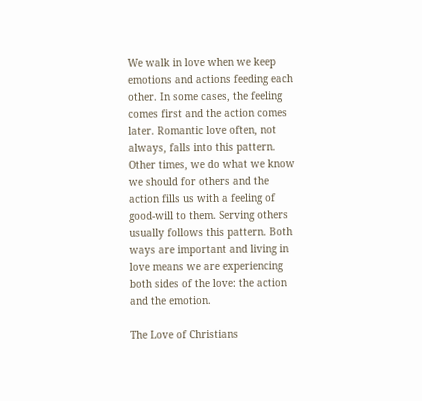We walk in love when we keep emotions and actions feeding each other. In some cases, the feeling comes first and the action comes later. Romantic love often, not always, falls into this pattern. Other times, we do what we know we should for others and the action fills us with a feeling of good-will to them. Serving others usually follows this pattern. Both ways are important and living in love means we are experiencing both sides of the love: the action and the emotion.

The Love of Christians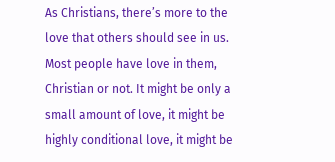As Christians, there’s more to the love that others should see in us. Most people have love in them, Christian or not. It might be only a small amount of love, it might be highly conditional love, it might be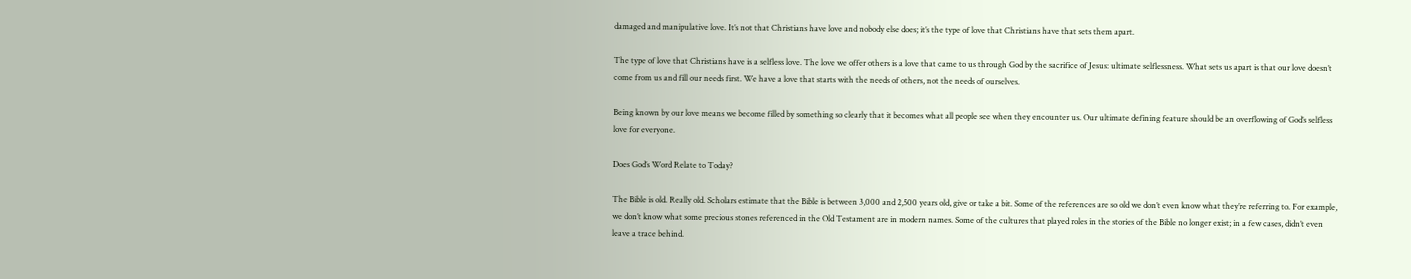damaged and manipulative love. It’s not that Christians have love and nobody else does; it’s the type of love that Christians have that sets them apart.

The type of love that Christians have is a selfless love. The love we offer others is a love that came to us through God by the sacrifice of Jesus: ultimate selflessness. What sets us apart is that our love doesn’t come from us and fill our needs first. We have a love that starts with the needs of others, not the needs of ourselves.

Being known by our love means we become filled by something so clearly that it becomes what all people see when they encounter us. Our ultimate defining feature should be an overflowing of God’s selfless love for everyone.

Does God’s Word Relate to Today?

The Bible is old. Really old. Scholars estimate that the Bible is between 3,000 and 2,500 years old, give or take a bit. Some of the references are so old we don’t even know what they’re referring to. For example, we don’t know what some precious stones referenced in the Old Testament are in modern names. Some of the cultures that played roles in the stories of the Bible no longer exist; in a few cases, didn’t even leave a trace behind.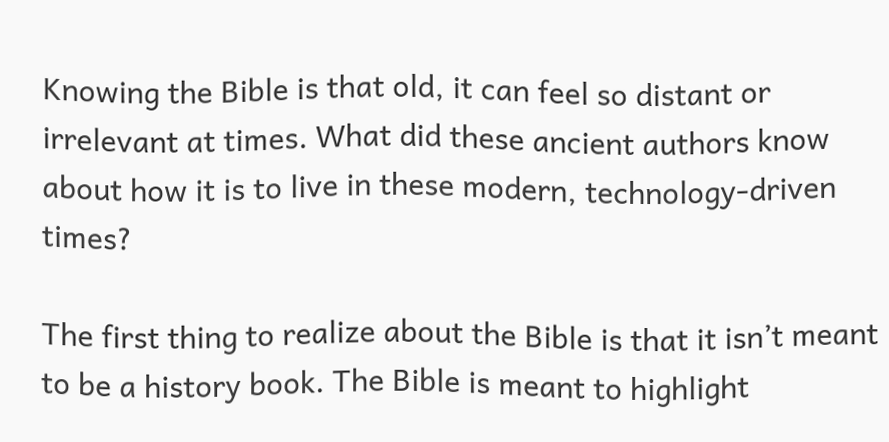Knowing the Bible is that old, it can feel so distant or irrelevant at times. What did these ancient authors know about how it is to live in these modern, technology-driven times?

The first thing to realize about the Bible is that it isn’t meant to be a history book. The Bible is meant to highlight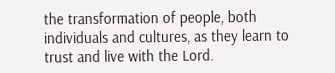the transformation of people, both individuals and cultures, as they learn to trust and live with the Lord.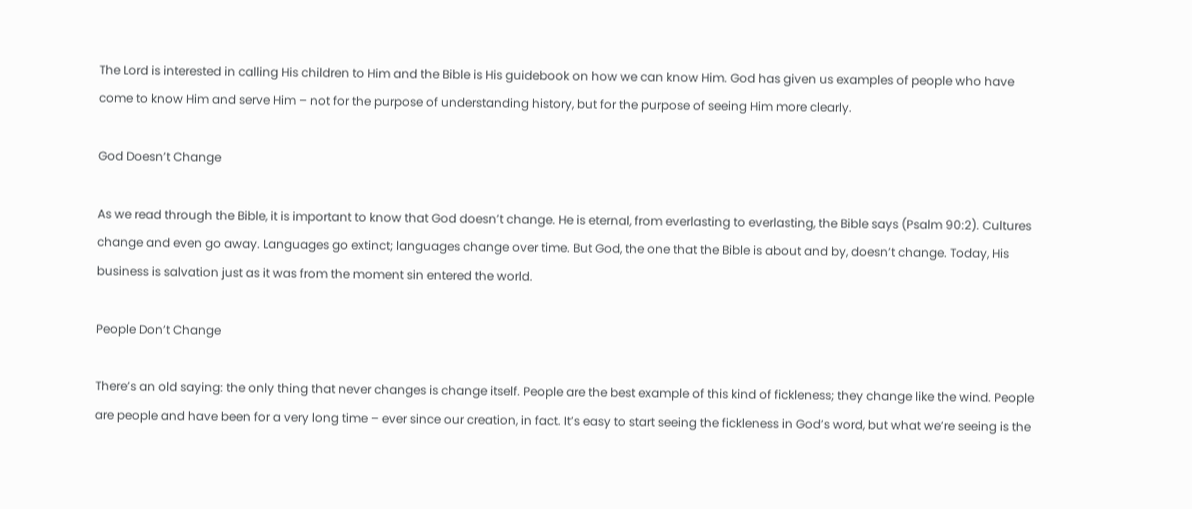The Lord is interested in calling His children to Him and the Bible is His guidebook on how we can know Him. God has given us examples of people who have come to know Him and serve Him – not for the purpose of understanding history, but for the purpose of seeing Him more clearly.

God Doesn’t Change

As we read through the Bible, it is important to know that God doesn’t change. He is eternal, from everlasting to everlasting, the Bible says (Psalm 90:2). Cultures change and even go away. Languages go extinct; languages change over time. But God, the one that the Bible is about and by, doesn’t change. Today, His business is salvation just as it was from the moment sin entered the world.

People Don’t Change

There’s an old saying: the only thing that never changes is change itself. People are the best example of this kind of fickleness; they change like the wind. People are people and have been for a very long time – ever since our creation, in fact. It’s easy to start seeing the fickleness in God’s word, but what we’re seeing is the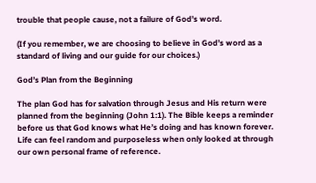trouble that people cause, not a failure of God’s word.

(If you remember, we are choosing to believe in God’s word as a standard of living and our guide for our choices.)

God’s Plan from the Beginning

The plan God has for salvation through Jesus and His return were planned from the beginning (John 1:1). The Bible keeps a reminder before us that God knows what He’s doing and has known forever. Life can feel random and purposeless when only looked at through our own personal frame of reference.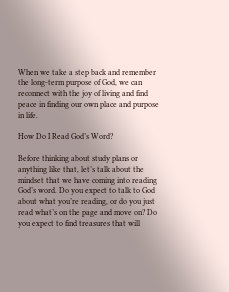When we take a step back and remember the long-term purpose of God, we can reconnect with the joy of living and find peace in finding our own place and purpose in life.

How Do I Read God’s Word?

Before thinking about study plans or anything like that, let’s talk about the mindset that we have coming into reading God’s word. Do you expect to talk to God about what you’re reading, or do you just read what’s on the page and move on? Do you expect to find treasures that will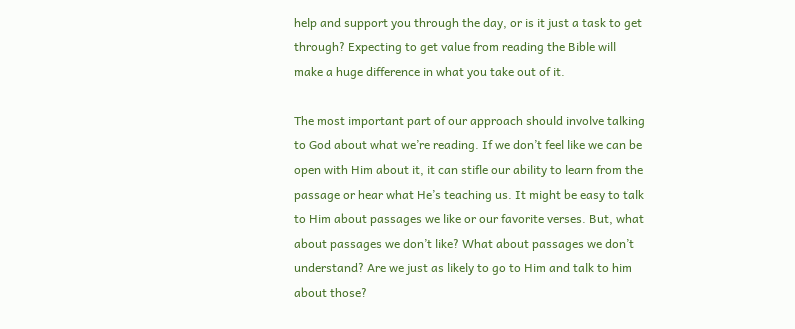help and support you through the day, or is it just a task to get through? Expecting to get value from reading the Bible will make a huge difference in what you take out of it.

The most important part of our approach should involve talking to God about what we’re reading. If we don’t feel like we can be open with Him about it, it can stifle our ability to learn from the passage or hear what He’s teaching us. It might be easy to talk to Him about passages we like or our favorite verses. But, what about passages we don’t like? What about passages we don’t understand? Are we just as likely to go to Him and talk to him about those?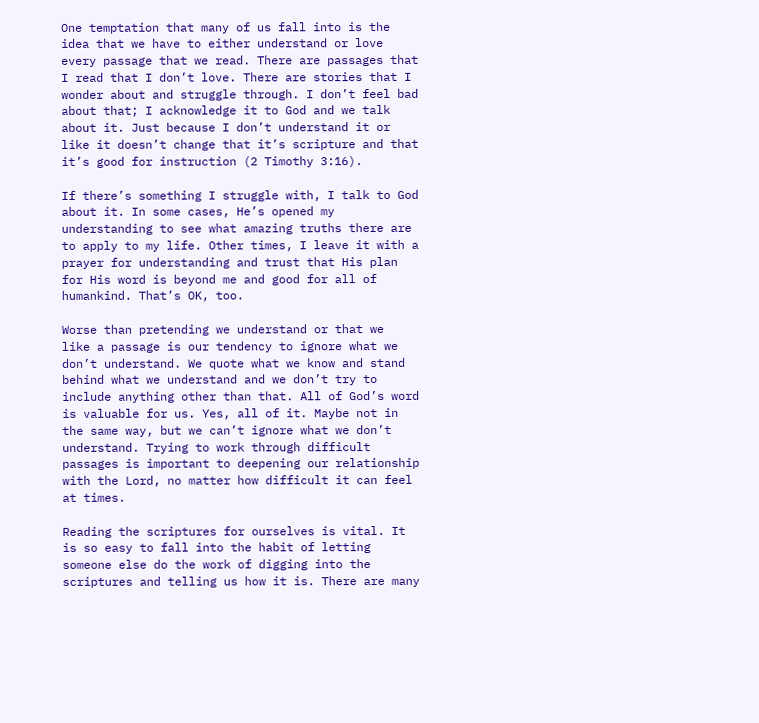One temptation that many of us fall into is the idea that we have to either understand or love every passage that we read. There are passages that I read that I don’t love. There are stories that I wonder about and struggle through. I don’t feel bad about that; I acknowledge it to God and we talk about it. Just because I don’t understand it or like it doesn’t change that it’s scripture and that it’s good for instruction (2 Timothy 3:16).

If there’s something I struggle with, I talk to God about it. In some cases, He’s opened my understanding to see what amazing truths there are to apply to my life. Other times, I leave it with a prayer for understanding and trust that His plan for His word is beyond me and good for all of humankind. That’s OK, too.

Worse than pretending we understand or that we  like a passage is our tendency to ignore what we don’t understand. We quote what we know and stand behind what we understand and we don’t try to include anything other than that. All of God’s word is valuable for us. Yes, all of it. Maybe not in the same way, but we can’t ignore what we don’t understand. Trying to work through difficult passages is important to deepening our relationship with the Lord, no matter how difficult it can feel at times.

Reading the scriptures for ourselves is vital. It is so easy to fall into the habit of letting someone else do the work of digging into the scriptures and telling us how it is. There are many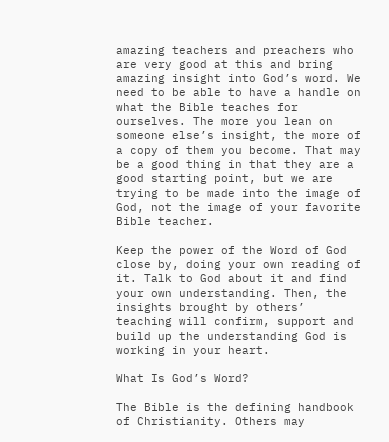amazing teachers and preachers who are very good at this and bring amazing insight into God’s word. We need to be able to have a handle on what the Bible teaches for ourselves. The more you lean on someone else’s insight, the more of a copy of them you become. That may be a good thing in that they are a good starting point, but we are trying to be made into the image of God, not the image of your favorite Bible teacher.

Keep the power of the Word of God close by, doing your own reading of it. Talk to God about it and find your own understanding. Then, the insights brought by others’ teaching will confirm, support and build up the understanding God is working in your heart.

What Is God’s Word?

The Bible is the defining handbook of Christianity. Others may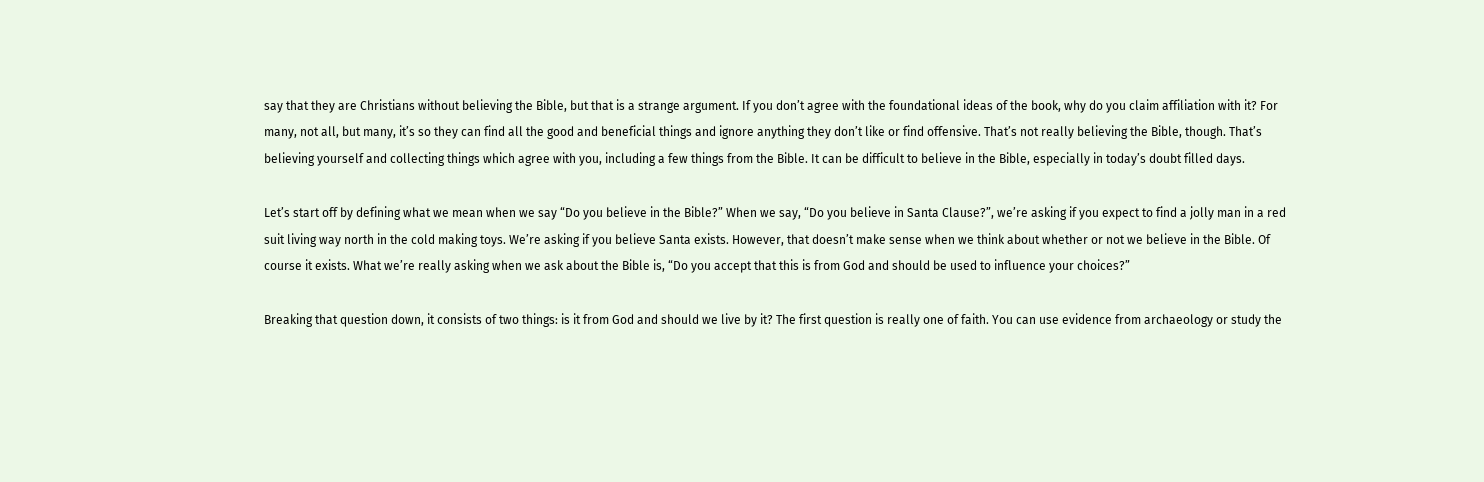say that they are Christians without believing the Bible, but that is a strange argument. If you don’t agree with the foundational ideas of the book, why do you claim affiliation with it? For many, not all, but many, it’s so they can find all the good and beneficial things and ignore anything they don’t like or find offensive. That’s not really believing the Bible, though. That’s believing yourself and collecting things which agree with you, including a few things from the Bible. It can be difficult to believe in the Bible, especially in today’s doubt filled days.

Let’s start off by defining what we mean when we say “Do you believe in the Bible?” When we say, “Do you believe in Santa Clause?”, we’re asking if you expect to find a jolly man in a red suit living way north in the cold making toys. We’re asking if you believe Santa exists. However, that doesn’t make sense when we think about whether or not we believe in the Bible. Of course it exists. What we’re really asking when we ask about the Bible is, “Do you accept that this is from God and should be used to influence your choices?”

Breaking that question down, it consists of two things: is it from God and should we live by it? The first question is really one of faith. You can use evidence from archaeology or study the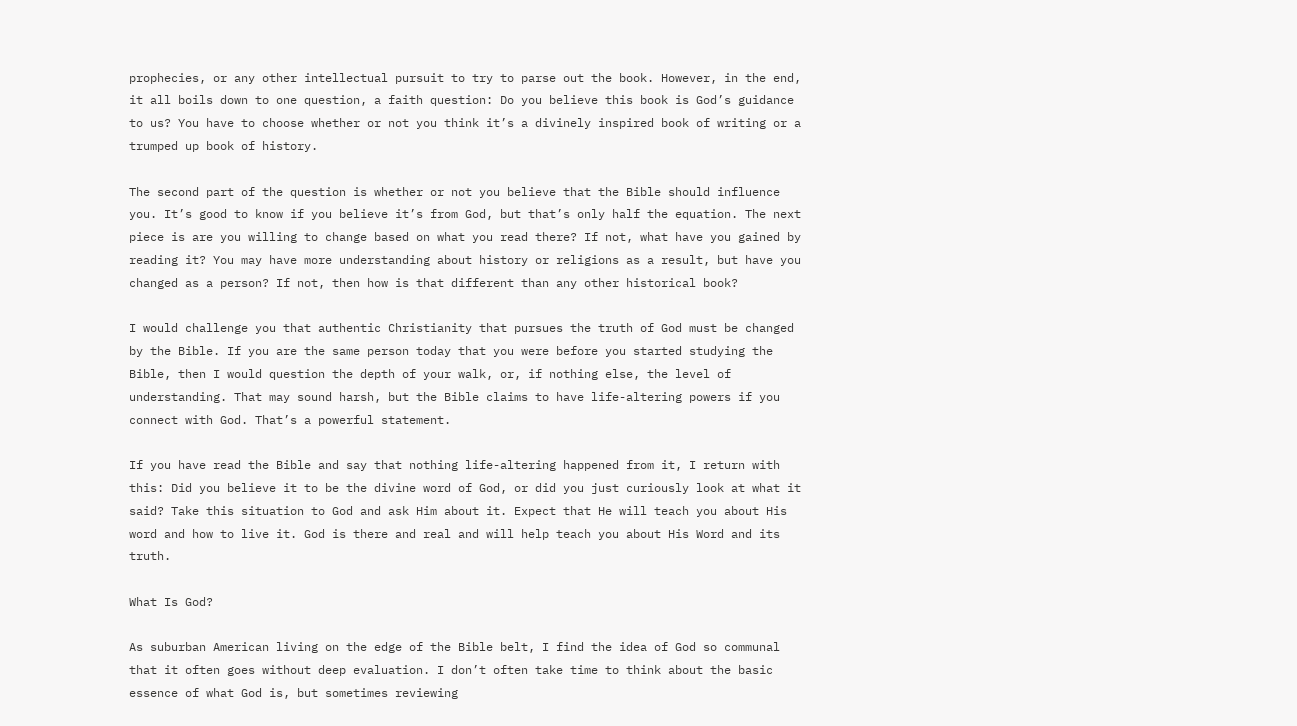prophecies, or any other intellectual pursuit to try to parse out the book. However, in the end, it all boils down to one question, a faith question: Do you believe this book is God’s guidance to us? You have to choose whether or not you think it’s a divinely inspired book of writing or a trumped up book of history.

The second part of the question is whether or not you believe that the Bible should influence you. It’s good to know if you believe it’s from God, but that’s only half the equation. The next piece is are you willing to change based on what you read there? If not, what have you gained by reading it? You may have more understanding about history or religions as a result, but have you changed as a person? If not, then how is that different than any other historical book?

I would challenge you that authentic Christianity that pursues the truth of God must be changed by the Bible. If you are the same person today that you were before you started studying the Bible, then I would question the depth of your walk, or, if nothing else, the level of understanding. That may sound harsh, but the Bible claims to have life-altering powers if you connect with God. That’s a powerful statement.

If you have read the Bible and say that nothing life-altering happened from it, I return with this: Did you believe it to be the divine word of God, or did you just curiously look at what it said? Take this situation to God and ask Him about it. Expect that He will teach you about His word and how to live it. God is there and real and will help teach you about His Word and its truth.

What Is God?

As suburban American living on the edge of the Bible belt, I find the idea of God so communal that it often goes without deep evaluation. I don’t often take time to think about the basic essence of what God is, but sometimes reviewing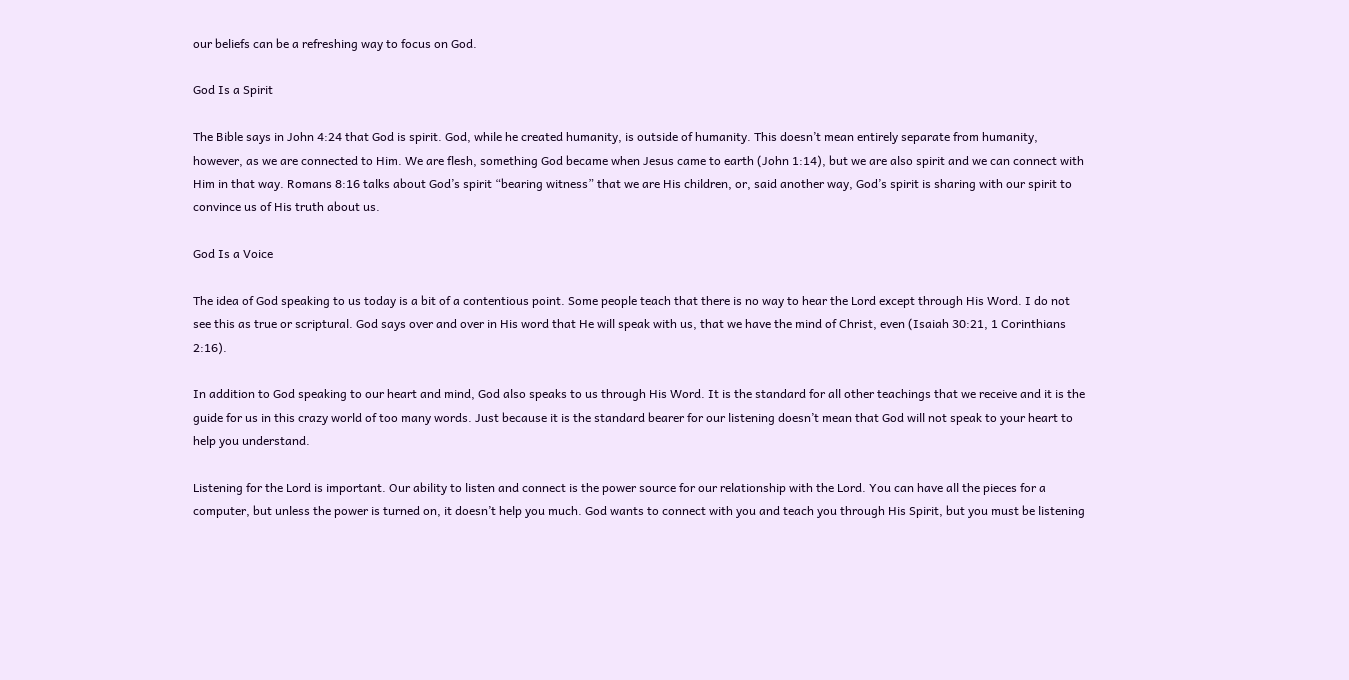our beliefs can be a refreshing way to focus on God.

God Is a Spirit

The Bible says in John 4:24 that God is spirit. God, while he created humanity, is outside of humanity. This doesn’t mean entirely separate from humanity, however, as we are connected to Him. We are flesh, something God became when Jesus came to earth (John 1:14), but we are also spirit and we can connect with Him in that way. Romans 8:16 talks about God’s spirit “bearing witness” that we are His children, or, said another way, God’s spirit is sharing with our spirit to convince us of His truth about us.

God Is a Voice

The idea of God speaking to us today is a bit of a contentious point. Some people teach that there is no way to hear the Lord except through His Word. I do not see this as true or scriptural. God says over and over in His word that He will speak with us, that we have the mind of Christ, even (Isaiah 30:21, 1 Corinthians 2:16).

In addition to God speaking to our heart and mind, God also speaks to us through His Word. It is the standard for all other teachings that we receive and it is the guide for us in this crazy world of too many words. Just because it is the standard bearer for our listening doesn’t mean that God will not speak to your heart to help you understand.

Listening for the Lord is important. Our ability to listen and connect is the power source for our relationship with the Lord. You can have all the pieces for a computer, but unless the power is turned on, it doesn’t help you much. God wants to connect with you and teach you through His Spirit, but you must be listening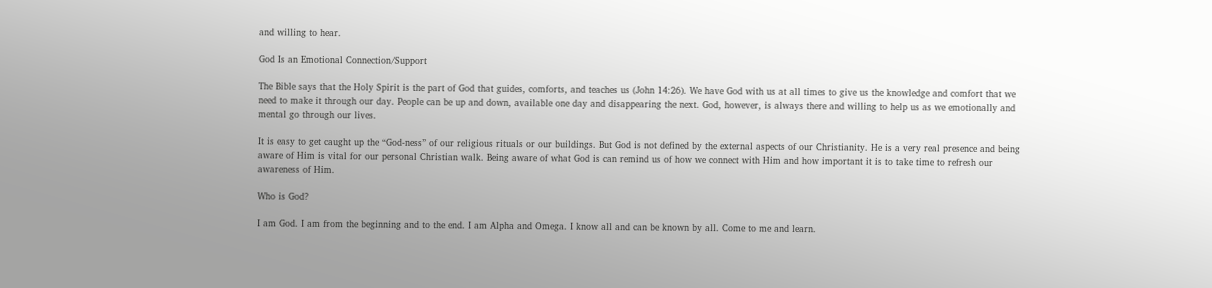and willing to hear.

God Is an Emotional Connection/Support

The Bible says that the Holy Spirit is the part of God that guides, comforts, and teaches us (John 14:26). We have God with us at all times to give us the knowledge and comfort that we need to make it through our day. People can be up and down, available one day and disappearing the next. God, however, is always there and willing to help us as we emotionally and mental go through our lives.

It is easy to get caught up the “God-ness” of our religious rituals or our buildings. But God is not defined by the external aspects of our Christianity. He is a very real presence and being aware of Him is vital for our personal Christian walk. Being aware of what God is can remind us of how we connect with Him and how important it is to take time to refresh our awareness of Him.

Who is God?

I am God. I am from the beginning and to the end. I am Alpha and Omega. I know all and can be known by all. Come to me and learn.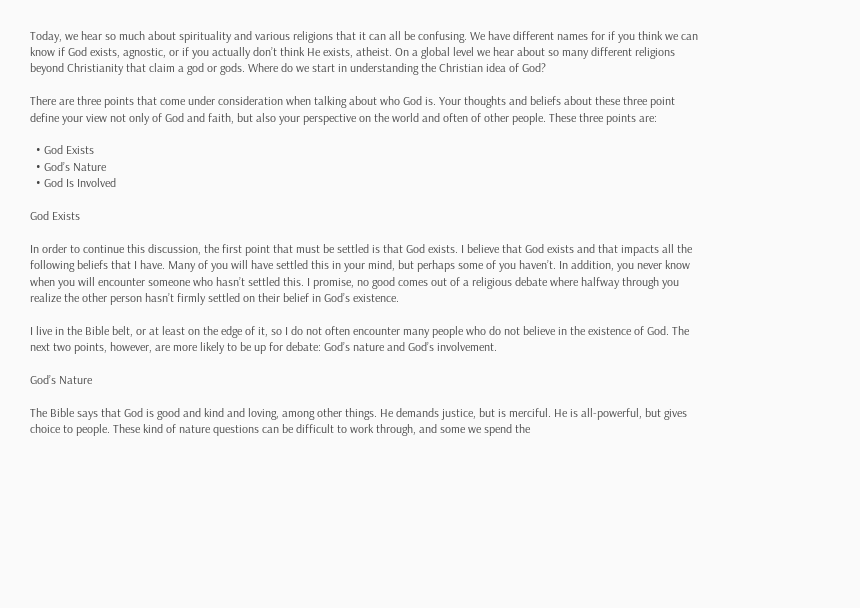Today, we hear so much about spirituality and various religions that it can all be confusing. We have different names for if you think we can know if God exists, agnostic, or if you actually don’t think He exists, atheist. On a global level we hear about so many different religions beyond Christianity that claim a god or gods. Where do we start in understanding the Christian idea of God?

There are three points that come under consideration when talking about who God is. Your thoughts and beliefs about these three point define your view not only of God and faith, but also your perspective on the world and often of other people. These three points are:

  • God Exists
  • God’s Nature
  • God Is Involved

God Exists

In order to continue this discussion, the first point that must be settled is that God exists. I believe that God exists and that impacts all the following beliefs that I have. Many of you will have settled this in your mind, but perhaps some of you haven’t. In addition, you never know when you will encounter someone who hasn’t settled this. I promise, no good comes out of a religious debate where halfway through you realize the other person hasn’t firmly settled on their belief in God’s existence.

I live in the Bible belt, or at least on the edge of it, so I do not often encounter many people who do not believe in the existence of God. The next two points, however, are more likely to be up for debate: God’s nature and God’s involvement.

God’s Nature

The Bible says that God is good and kind and loving, among other things. He demands justice, but is merciful. He is all-powerful, but gives choice to people. These kind of nature questions can be difficult to work through, and some we spend the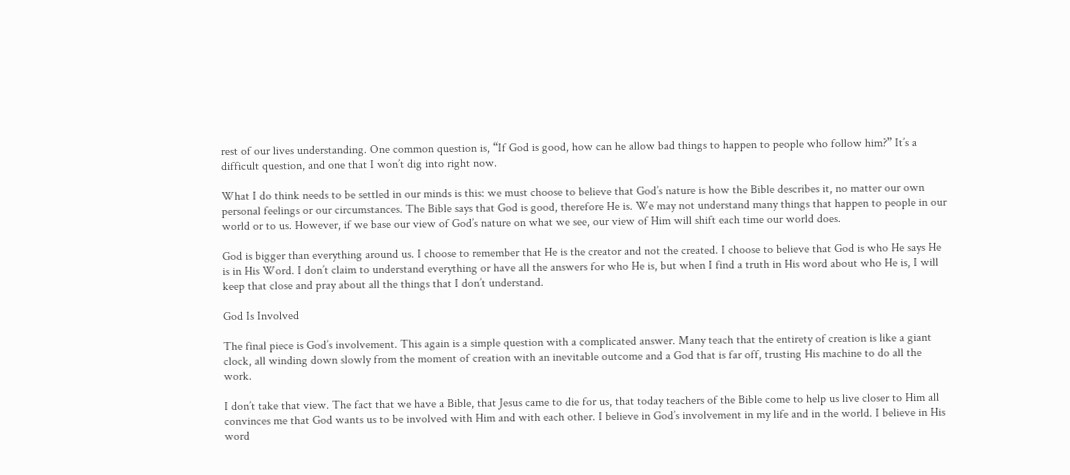rest of our lives understanding. One common question is, “If God is good, how can he allow bad things to happen to people who follow him?” It’s a difficult question, and one that I won’t dig into right now.

What I do think needs to be settled in our minds is this: we must choose to believe that God’s nature is how the Bible describes it, no matter our own personal feelings or our circumstances. The Bible says that God is good, therefore He is. We may not understand many things that happen to people in our world or to us. However, if we base our view of God’s nature on what we see, our view of Him will shift each time our world does.

God is bigger than everything around us. I choose to remember that He is the creator and not the created. I choose to believe that God is who He says He is in His Word. I don’t claim to understand everything or have all the answers for who He is, but when I find a truth in His word about who He is, I will keep that close and pray about all the things that I don’t understand.

God Is Involved

The final piece is God’s involvement. This again is a simple question with a complicated answer. Many teach that the entirety of creation is like a giant clock, all winding down slowly from the moment of creation with an inevitable outcome and a God that is far off, trusting His machine to do all the work.

I don’t take that view. The fact that we have a Bible, that Jesus came to die for us, that today teachers of the Bible come to help us live closer to Him all convinces me that God wants us to be involved with Him and with each other. I believe in God’s involvement in my life and in the world. I believe in His word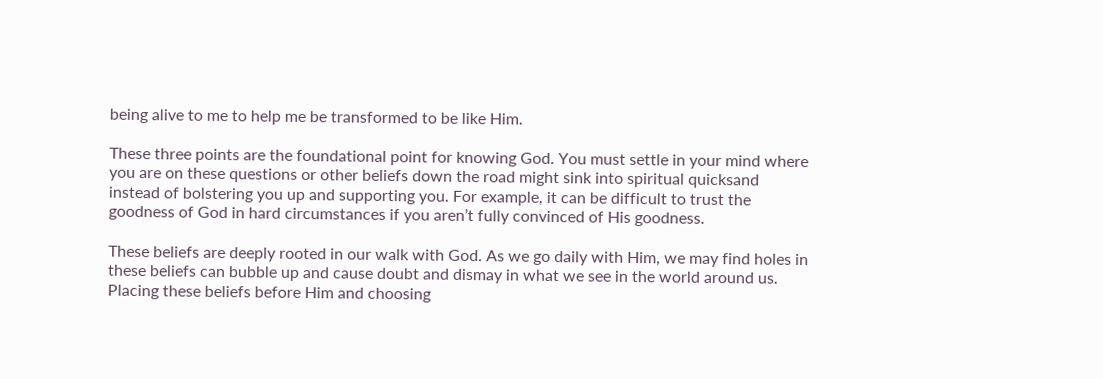being alive to me to help me be transformed to be like Him.

These three points are the foundational point for knowing God. You must settle in your mind where you are on these questions or other beliefs down the road might sink into spiritual quicksand instead of bolstering you up and supporting you. For example, it can be difficult to trust the goodness of God in hard circumstances if you aren’t fully convinced of His goodness.

These beliefs are deeply rooted in our walk with God. As we go daily with Him, we may find holes in these beliefs can bubble up and cause doubt and dismay in what we see in the world around us. Placing these beliefs before Him and choosing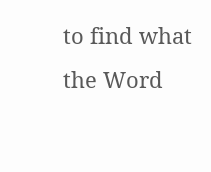to find what the Word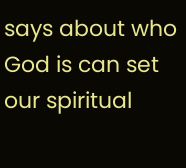says about who God is can set our spiritual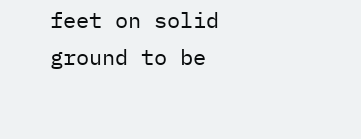feet on solid ground to be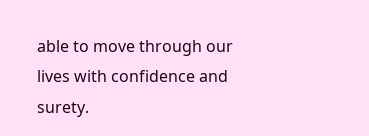able to move through our lives with confidence and surety.